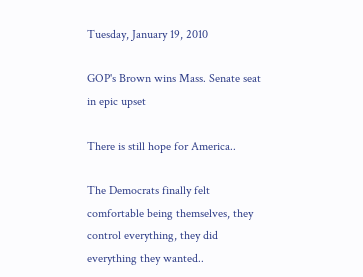Tuesday, January 19, 2010

GOP's Brown wins Mass. Senate seat in epic upset

There is still hope for America..

The Democrats finally felt comfortable being themselves, they control everything, they did everything they wanted..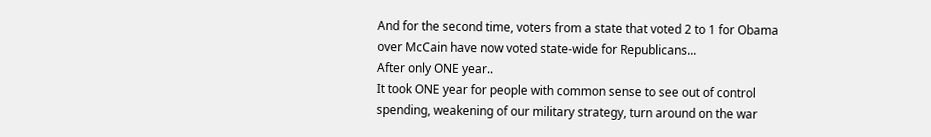And for the second time, voters from a state that voted 2 to 1 for Obama over McCain have now voted state-wide for Republicans...
After only ONE year..
It took ONE year for people with common sense to see out of control spending, weakening of our military strategy, turn around on the war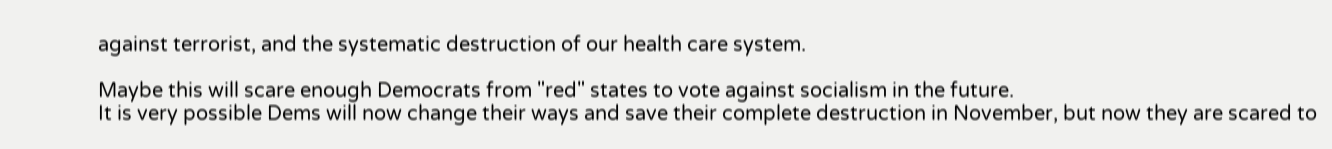against terrorist, and the systematic destruction of our health care system.

Maybe this will scare enough Democrats from "red" states to vote against socialism in the future.
It is very possible Dems will now change their ways and save their complete destruction in November, but now they are scared to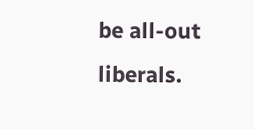be all-out liberals.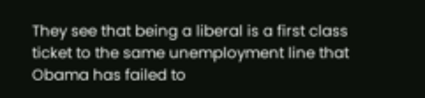They see that being a liberal is a first class ticket to the same unemployment line that Obama has failed to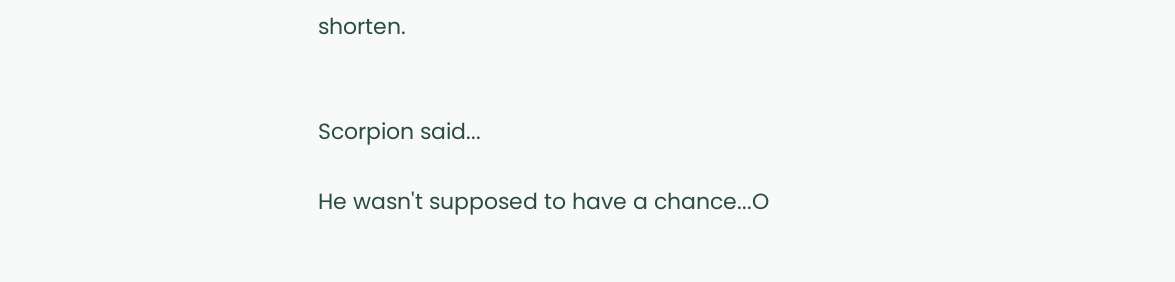shorten.


Scorpion said...

He wasn't supposed to have a chance...O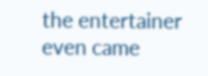the entertainer even came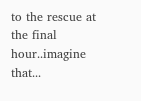to the rescue at the final hour..imagine that...